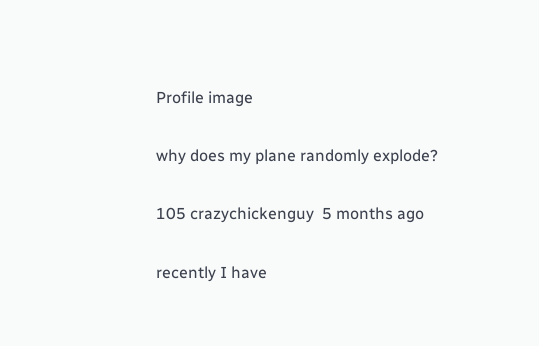Profile image

why does my plane randomly explode?

105 crazychickenguy  5 months ago

recently I have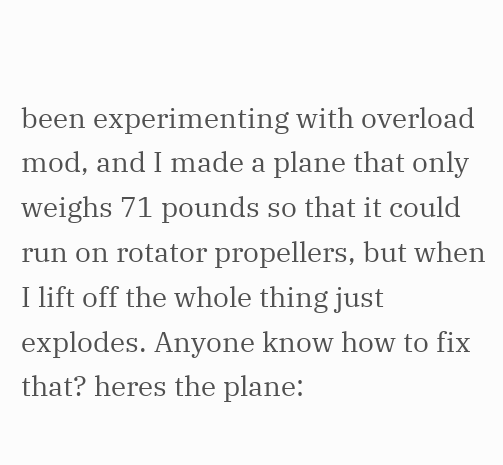been experimenting with overload mod, and I made a plane that only weighs 71 pounds so that it could run on rotator propellers, but when I lift off the whole thing just explodes. Anyone know how to fix that? heres the plane: